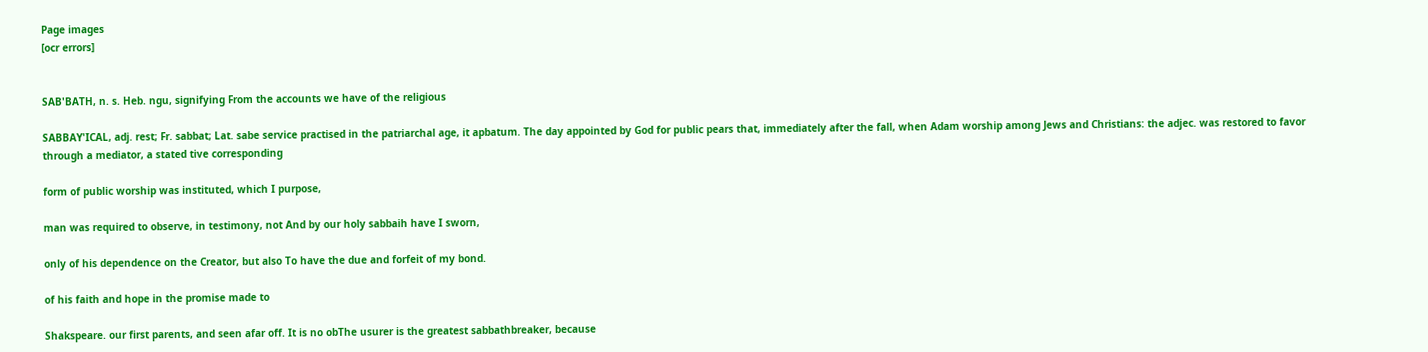Page images
[ocr errors]


SAB'BATH, n. s. Heb. ngu, signifying From the accounts we have of the religious

SABBAY'ICAL, adj. rest; Fr. sabbat; Lat. sabe service practised in the patriarchal age, it apbatum. The day appointed by God for public pears that, immediately after the fall, when Adam worship among Jews and Christians: the adjec. was restored to favor through a mediator, a stated tive corresponding

form of public worship was instituted, which I purpose,

man was required to observe, in testimony, not And by our holy sabbaih have I sworn,

only of his dependence on the Creator, but also To have the due and forfeit of my bond.

of his faith and hope in the promise made to

Shakspeare. our first parents, and seen afar off. It is no obThe usurer is the greatest sabbathbreaker, because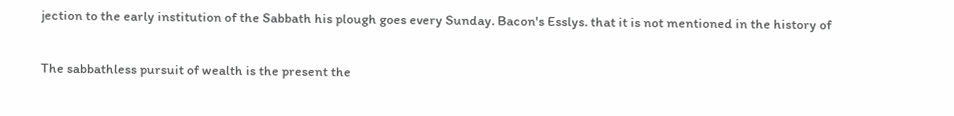jection to the early institution of the Sabbath his plough goes every Sunday. Bacon's Esslys. that it is not mentioned in the history of

The sabbathless pursuit of wealth is the present the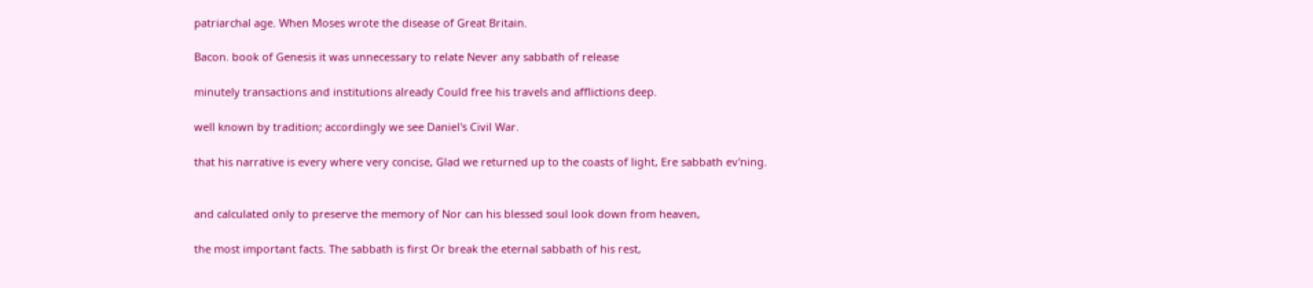patriarchal age. When Moses wrote the disease of Great Britain.

Bacon. book of Genesis it was unnecessary to relate Never any sabbath of release

minutely transactions and institutions already Could free his travels and afflictions deep.

well known by tradition; accordingly we see Daniel's Civil War.

that his narrative is every where very concise, Glad we returned up to the coasts of light, Ere sabbath ev'ning.


and calculated only to preserve the memory of Nor can his blessed soul look down from heaven,

the most important facts. The sabbath is first Or break the eternal sabbath of his rest,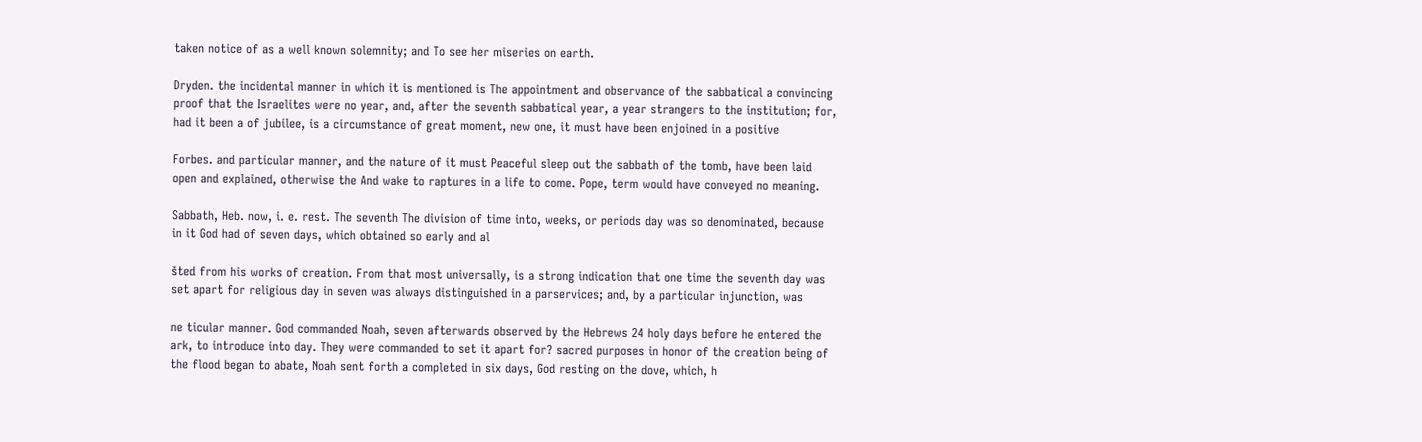taken notice of as a well known solemnity; and To see her miseries on earth.

Dryden. the incidental manner in which it is mentioned is The appointment and observance of the sabbatical a convincing proof that the Israelites were no year, and, after the seventh sabbatical year, a year strangers to the institution; for, had it been a of jubilee, is a circumstance of great moment, new one, it must have been enjoined in a positive

Forbes. and particular manner, and the nature of it must Peaceful sleep out the sabbath of the tomb, have been laid open and explained, otherwise the And wake to raptures in a life to come. Pope, term would have conveyed no meaning.

Sabbath, Heb. now, i. e. rest. The seventh The division of time into, weeks, or periods day was so denominated, because in it God had of seven days, which obtained so early and al

šted from his works of creation. From that most universally, is a strong indication that one time the seventh day was set apart for religious day in seven was always distinguished in a parservices; and, by a particular injunction, was

ne ticular manner. God commanded Noah, seven afterwards observed by the Hebrews 24 holy days before he entered the ark, to introduce into day. They were commanded to set it apart for? sacred purposes in honor of the creation being of the flood began to abate, Noah sent forth a completed in six days, God resting on the dove, which, h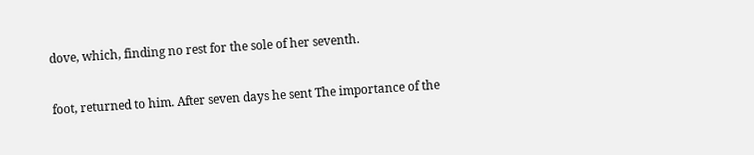dove, which, finding no rest for the sole of her seventh.

foot, returned to him. After seven days he sent The importance of the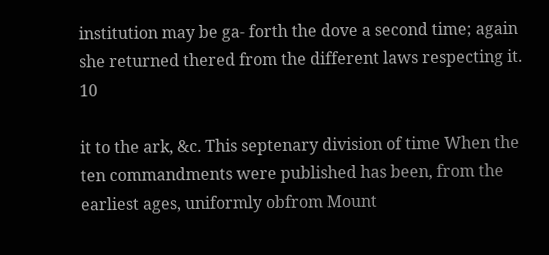institution may be ga- forth the dove a second time; again she returned thered from the different laws respecting it. 10

it to the ark, &c. This septenary division of time When the ten commandments were published has been, from the earliest ages, uniformly obfrom Mount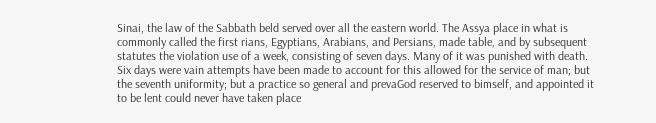Sinai, the law of the Sabbath beld served over all the eastern world. The Assya place in what is commonly called the first rians, Egyptians, Arabians, and Persians, made table, and by subsequent statutes the violation use of a week, consisting of seven days. Many of it was punished with death. Six days were vain attempts have been made to account for this allowed for the service of man; but the seventh uniformity; but a practice so general and prevaGod reserved to bimself, and appointed it to be lent could never have taken place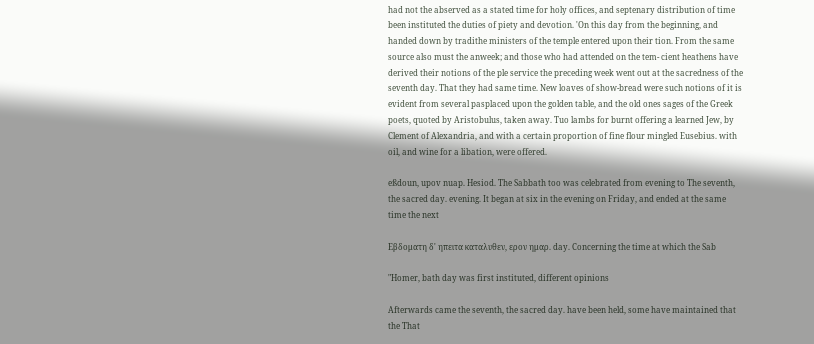had not the abserved as a stated time for holy offices, and septenary distribution of time been instituted the duties of piety and devotion. 'On this day from the beginning, and handed down by tradithe ministers of the temple entered upon their tion. From the same source also must the anweek; and those who had attended on the tem- cient heathens have derived their notions of the ple service the preceding week went out at the sacredness of the seventh day. That they had same time. New loaves of show-bread were such notions of it is evident from several pasplaced upon the golden table, and the old ones sages of the Greek poets, quoted by Aristobulus, taken away. Tuo lambs for burnt offering a learned Jew, by Clement of Alexandria, and with a certain proportion of fine flour mingled Eusebius. with oil, and wine for a libation, were offered.

eßdoun, upov nuap. Hesiod. The Sabbath too was celebrated from evening to The seventh, the sacred day. evening. It began at six in the evening on Friday, and ended at the same time the next

Εβδοματη δ' ηπειτα καταλυθεν, ερον ημαρ. day. Concerning the time at which the Sab

"Homer, bath day was first instituted, different opinions

Afterwards came the seventh, the sacred day. have been held, some have maintained that the That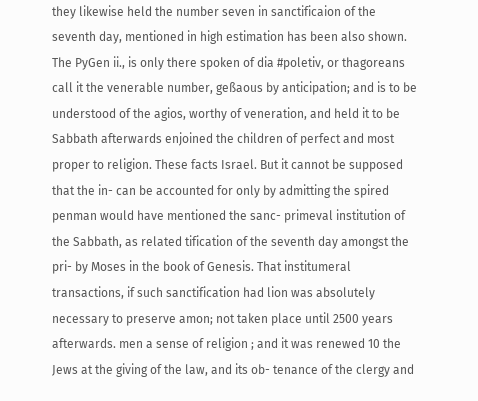they likewise held the number seven in sanctificaion of the seventh day, mentioned in high estimation has been also shown. The PyGen ii., is only there spoken of dia #poletiv, or thagoreans call it the venerable number, geßaous by anticipation; and is to be understood of the agios, worthy of veneration, and held it to be Sabbath afterwards enjoined the children of perfect and most proper to religion. These facts Israel. But it cannot be supposed that the in- can be accounted for only by admitting the spired penman would have mentioned the sanc- primeval institution of the Sabbath, as related tification of the seventh day amongst the pri- by Moses in the book of Genesis. That institumeral transactions, if such sanctification had lion was absolutely necessary to preserve amon; not taken place until 2500 years afterwards. men a sense of religion ; and it was renewed 10 the Jews at the giving of the law, and its ob- tenance of the clergy and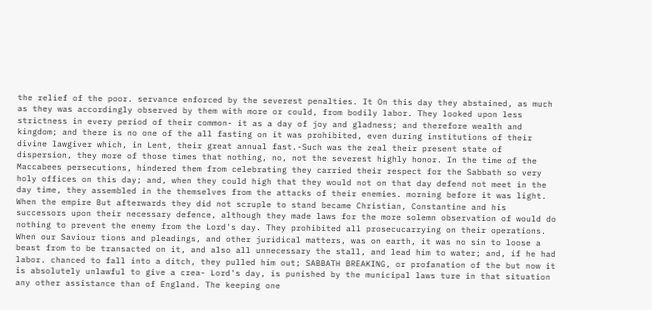the relief of the poor. servance enforced by the severest penalties. It On this day they abstained, as much as they was accordingly observed by them with more or could, from bodily labor. They looked upon less strictness in every period of their common- it as a day of joy and gladness; and therefore wealth and kingdom; and there is no one of the all fasting on it was prohibited, even during institutions of their divine lawgiver which, in Lent, their great annual fast.-Such was the zeal their present state of dispersion, they more of those times that nothing, no, not the severest highly honor. In the time of the Maccabees persecutions, hindered them from celebrating they carried their respect for the Sabbath so very holy offices on this day; and, when they could high that they would not on that day defend not meet in the day time, they assembled in the themselves from the attacks of their enemies. morning before it was light. When the empire But afterwards they did not scruple to stand became Christian, Constantine and his successors upon their necessary defence, although they made laws for the more solemn observation of would do nothing to prevent the enemy from the Lord's day. They prohibited all prosecucarrying on their operations. When our Saviour tions and pleadings, and other juridical matters, was on earth, it was no sin to loose a beast from to be transacted on it, and also all unnecessary the stall, and lead him to water; and, if he had labor. chanced to fall into a ditch, they pulled him out; SABBATH BREAKING, or profanation of the but now it is absolutely unlawful to give a crea- Lord's day, is punished by the municipal laws ture in that situation any other assistance than of England. The keeping one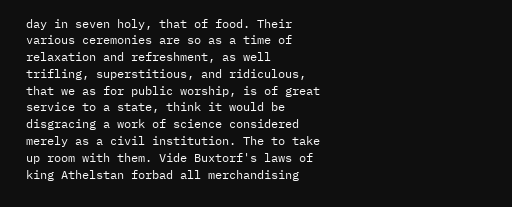day in seven holy, that of food. Their various ceremonies are so as a time of relaxation and refreshment, as well trifling, superstitious, and ridiculous, that we as for public worship, is of great service to a state, think it would be disgracing a work of science considered merely as a civil institution. The to take up room with them. Vide Buxtorf's laws of king Athelstan forbad all merchandising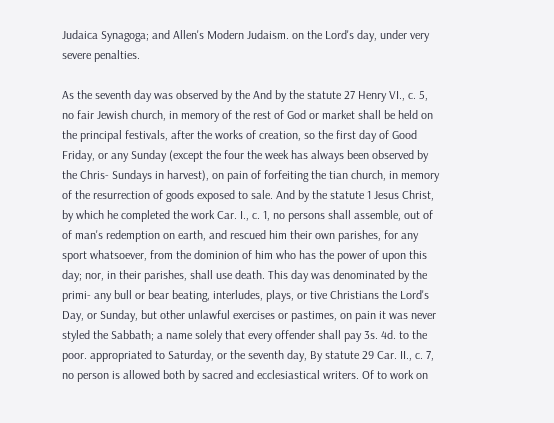Judaica Synagoga; and Allen's Modern Judaism. on the Lord's day, under very severe penalties.

As the seventh day was observed by the And by the statute 27 Henry VI., c. 5, no fair Jewish church, in memory of the rest of God or market shall be held on the principal festivals, after the works of creation, so the first day of Good Friday, or any Sunday (except the four the week has always been observed by the Chris- Sundays in harvest), on pain of forfeiting the tian church, in memory of the resurrection of goods exposed to sale. And by the statute 1 Jesus Christ, by which he completed the work Car. I., c. 1, no persons shall assemble, out of of man's redemption on earth, and rescued him their own parishes, for any sport whatsoever, from the dominion of him who has the power of upon this day; nor, in their parishes, shall use death. This day was denominated by the primi- any bull or bear beating, interludes, plays, or tive Christians the Lord's Day, or Sunday, but other unlawful exercises or pastimes, on pain it was never styled the Sabbath; a name solely that every offender shall pay 3s. 4d. to the poor. appropriated to Saturday, or the seventh day, By statute 29 Car. II., c. 7, no person is allowed both by sacred and ecclesiastical writers. Of to work on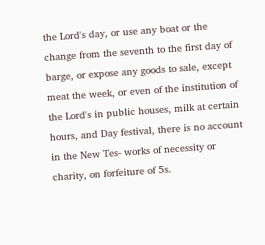the Lord's day, or use any boat or the change from the seventh to the first day of barge, or expose any goods to sale, except meat the week, or even of the institution of the Lord's in public houses, milk at certain hours, and Day festival, there is no account in the New Tes- works of necessity or charity, on forfeiture of 5s.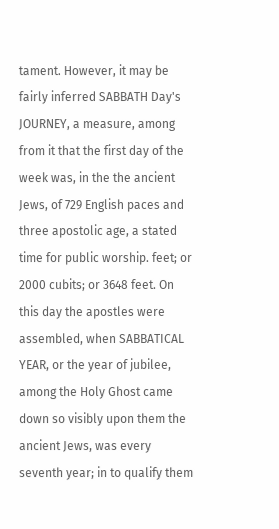tament. However, it may be fairly inferred SABBATH Day's JOURNEY, a measure, among from it that the first day of the week was, in the the ancient Jews, of 729 English paces and three apostolic age, a stated time for public worship. feet; or 2000 cubits; or 3648 feet. On this day the apostles were assembled, when SABBATICAL YEAR, or the year of jubilee, among the Holy Ghost came down so visibly upon them the ancient Jews, was every seventh year; in to qualify them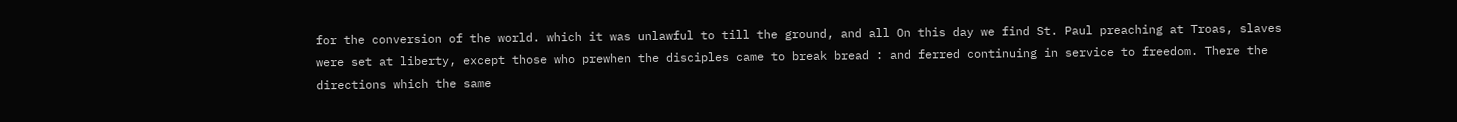for the conversion of the world. which it was unlawful to till the ground, and all On this day we find St. Paul preaching at Troas, slaves were set at liberty, except those who prewhen the disciples came to break bread : and ferred continuing in service to freedom. There the directions which the same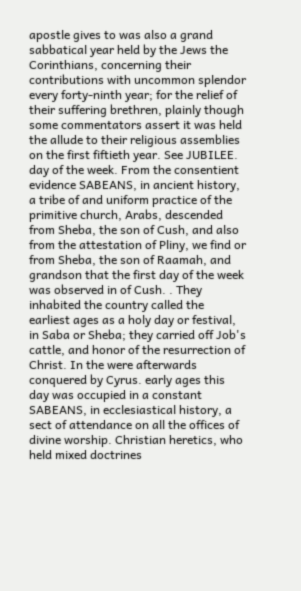apostle gives to was also a grand sabbatical year held by the Jews the Corinthians, concerning their contributions with uncommon splendor every forty-ninth year; for the relief of their suffering brethren, plainly though some commentators assert it was held the allude to their religious assemblies on the first fiftieth year. See JUBILEE. day of the week. From the consentient evidence SABEANS, in ancient history, a tribe of and uniform practice of the primitive church, Arabs, descended from Sheba, the son of Cush, and also from the attestation of Pliny, we find or from Sheba, the son of Raamah, and grandson that the first day of the week was observed in of Cush. . They inhabited the country called the earliest ages as a holy day or festival, in Saba or Sheba; they carried off Job's cattle, and honor of the resurrection of Christ. In the were afterwards conquered by Cyrus. early ages this day was occupied in a constant SABEANS, in ecclesiastical history, a sect of attendance on all the offices of divine worship. Christian heretics, who held mixed doctrines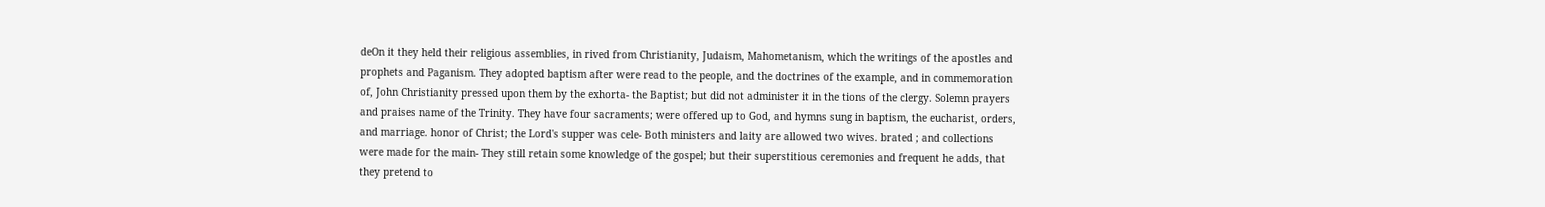deOn it they held their religious assemblies, in rived from Christianity, Judaism, Mahometanism, which the writings of the apostles and prophets and Paganism. They adopted baptism after were read to the people, and the doctrines of the example, and in commemoration of, John Christianity pressed upon them by the exhorta- the Baptist; but did not administer it in the tions of the clergy. Solemn prayers and praises name of the Trinity. They have four sacraments; were offered up to God, and hymns sung in baptism, the eucharist, orders, and marriage. honor of Christ; the Lord's supper was cele- Both ministers and laity are allowed two wives. brated ; and collections were made for the main- They still retain some knowledge of the gospel; but their superstitious ceremonies and frequent he adds, that they pretend to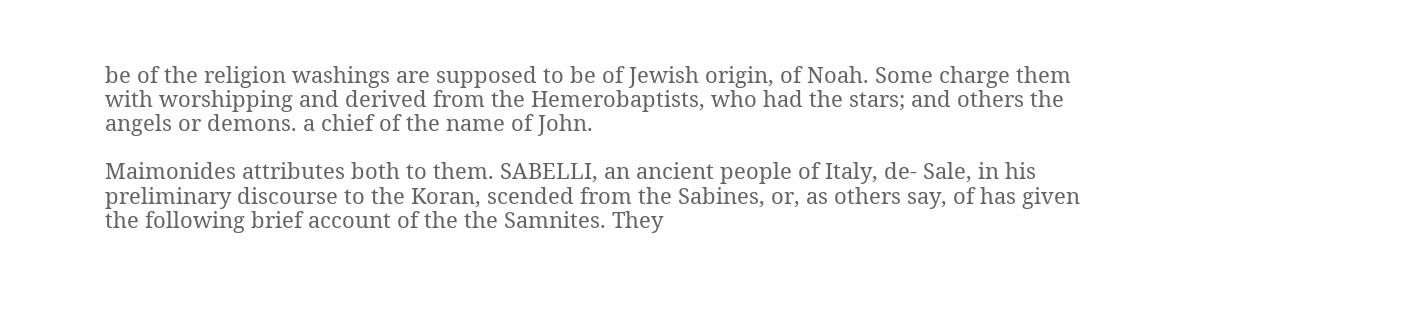be of the religion washings are supposed to be of Jewish origin, of Noah. Some charge them with worshipping and derived from the Hemerobaptists, who had the stars; and others the angels or demons. a chief of the name of John.

Maimonides attributes both to them. SABELLI, an ancient people of Italy, de- Sale, in his preliminary discourse to the Koran, scended from the Sabines, or, as others say, of has given the following brief account of the the Samnites. They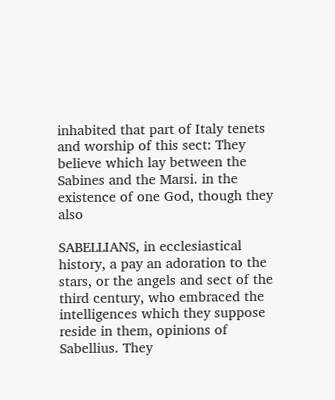inhabited that part of Italy tenets and worship of this sect: They believe which lay between the Sabines and the Marsi. in the existence of one God, though they also

SABELLIANS, in ecclesiastical history, a pay an adoration to the stars, or the angels and sect of the third century, who embraced the intelligences which they suppose reside in them, opinions of Sabellius. They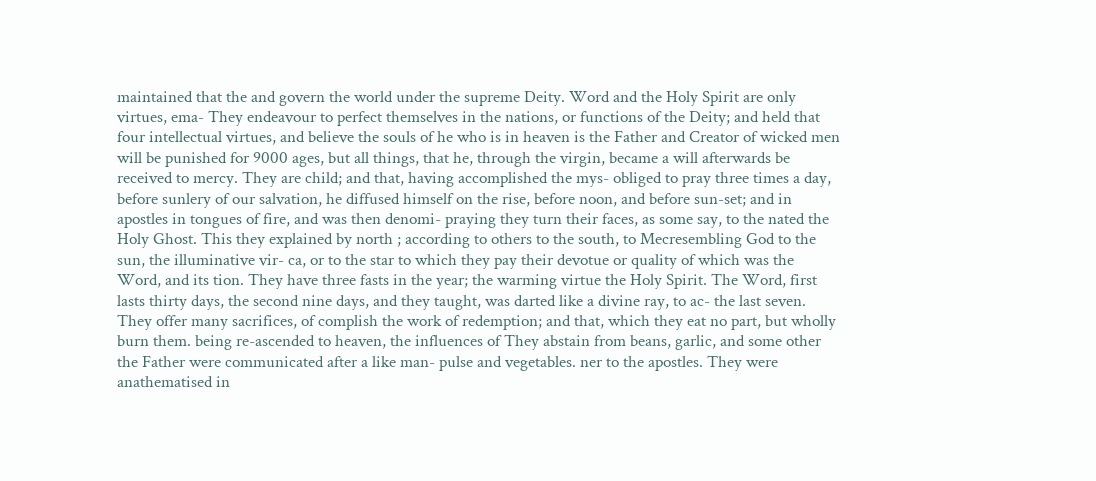maintained that the and govern the world under the supreme Deity. Word and the Holy Spirit are only virtues, ema- They endeavour to perfect themselves in the nations, or functions of the Deity; and held that four intellectual virtues, and believe the souls of he who is in heaven is the Father and Creator of wicked men will be punished for 9000 ages, but all things, that he, through the virgin, became a will afterwards be received to mercy. They are child; and that, having accomplished the mys- obliged to pray three times a day, before sunlery of our salvation, he diffused himself on the rise, before noon, and before sun-set; and in apostles in tongues of fire, and was then denomi- praying they turn their faces, as some say, to the nated the Holy Ghost. This they explained by north ; according to others to the south, to Mecresembling God to the sun, the illuminative vir- ca, or to the star to which they pay their devotue or quality of which was the Word, and its tion. They have three fasts in the year; the warming virtue the Holy Spirit. The Word, first lasts thirty days, the second nine days, and they taught, was darted like a divine ray, to ac- the last seven. They offer many sacrifices, of complish the work of redemption; and that, which they eat no part, but wholly burn them. being re-ascended to heaven, the influences of They abstain from beans, garlic, and some other the Father were communicated after a like man- pulse and vegetables. ner to the apostles. They were anathematised in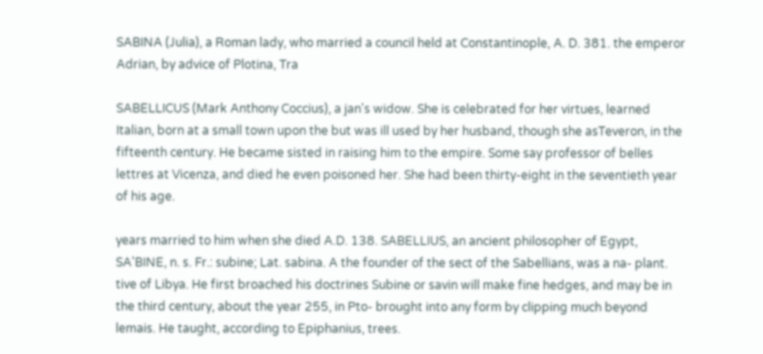SABINA (Julia), a Roman lady, who married a council held at Constantinople, A. D. 381. the emperor Adrian, by advice of Plotina, Tra

SABELLICUS (Mark Anthony Coccius), a jan's widow. She is celebrated for her virtues, learned Italian, born at a small town upon the but was ill used by her husband, though she asTeveron, in the fifteenth century. He became sisted in raising him to the empire. Some say professor of belles lettres at Vicenza, and died he even poisoned her. She had been thirty-eight in the seventieth year of his age.

years married to him when she died A.D. 138. SABELLIUS, an ancient philosopher of Egypt, SA'BINE, n. s. Fr.: subine; Lat. sabina. A the founder of the sect of the Sabellians, was a na- plant. tive of Libya. He first broached his doctrines Subine or savin will make fine hedges, and may be in the third century, about the year 255, in Pto- brought into any form by clipping much beyond lemais. He taught, according to Epiphanius, trees.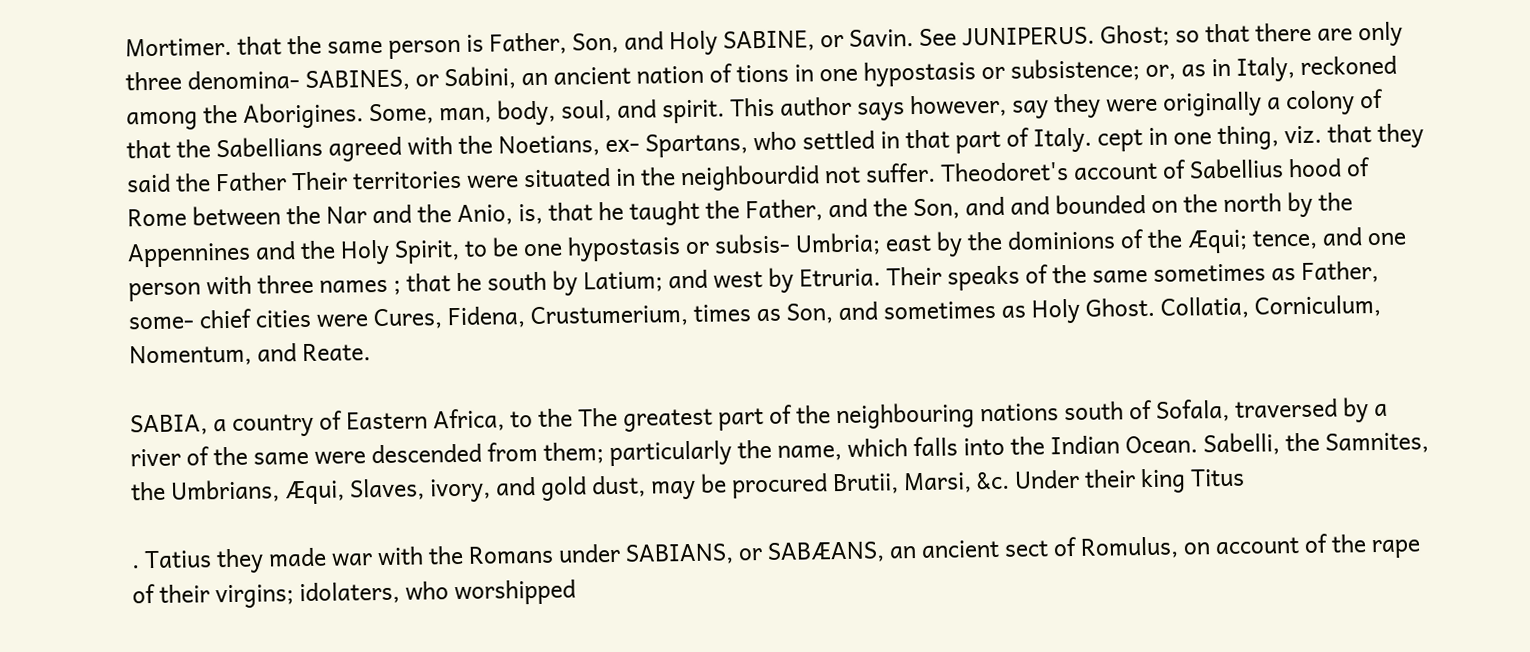Mortimer. that the same person is Father, Son, and Holy SABINE, or Savin. See JUNIPERUS. Ghost; so that there are only three denomina- SABINES, or Sabini, an ancient nation of tions in one hypostasis or subsistence; or, as in Italy, reckoned among the Aborigines. Some, man, body, soul, and spirit. This author says however, say they were originally a colony of that the Sabellians agreed with the Noetians, ex- Spartans, who settled in that part of Italy. cept in one thing, viz. that they said the Father Their territories were situated in the neighbourdid not suffer. Theodoret's account of Sabellius hood of Rome between the Nar and the Anio, is, that he taught the Father, and the Son, and and bounded on the north by the Appennines and the Holy Spirit, to be one hypostasis or subsis- Umbria; east by the dominions of the Æqui; tence, and one person with three names ; that he south by Latium; and west by Etruria. Their speaks of the same sometimes as Father, some- chief cities were Cures, Fidena, Crustumerium, times as Son, and sometimes as Holy Ghost. Collatia, Corniculum, Nomentum, and Reate.

SABIA, a country of Eastern Africa, to the The greatest part of the neighbouring nations south of Sofala, traversed by a river of the same were descended from them; particularly the name, which falls into the Indian Ocean. Sabelli, the Samnites, the Umbrians, Æqui, Slaves, ivory, and gold dust, may be procured Brutii, Marsi, &c. Under their king Titus

. Tatius they made war with the Romans under SABIANS, or SABÆANS, an ancient sect of Romulus, on account of the rape of their virgins; idolaters, who worshipped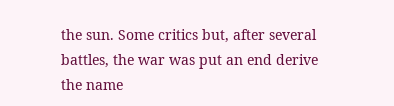the sun. Some critics but, after several battles, the war was put an end derive the name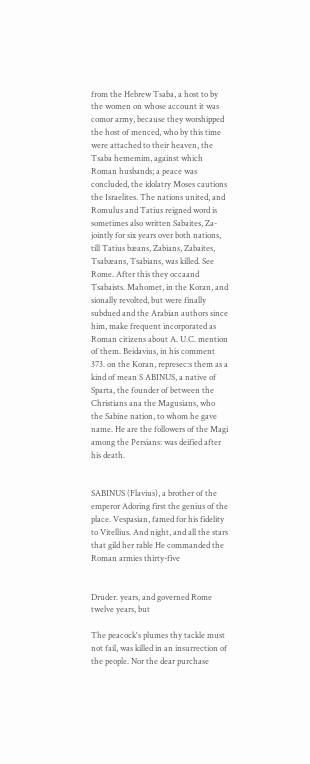from the Hebrew Tsaba, a host to by the women on whose account it was comor army, because they worshipped the host of menced, who by this time were attached to their heaven, the Tsaba hememim, against which Roman husbands; a peace was concluded, the idolatry Moses cautions the Israelites. The nations united, and Romulus and Tatius reigned word is sometimes also written Sabaites, Za- jointly for six years over both nations, till Tatius bæans, Zabians, Zabaites, Tsabæans, Tsabians, was killed. See Rome. After this they occaand Tsabaists. Mahomet, in the Koran, and sionally revolted, but were finally subdued and the Arabian authors since him, make frequent incorporated as Roman citizens about A. U.C. mention of them. Beidavius, in his comment 373. on the Koran, represec:s them as a kind of mean S ABINUS, a native of Sparta, the founder of between the Christians ana the Magusians, who the Sabine nation, to whom he gave name. He are the followers of the Magi among the Persians: was deified after his death.


SABINUS (Flavius), a brother of the emperor Adoring first the genius of the place. Vespasian, famed for his fidelity to Vitellius. And night, and all the stars that gild her rable He commanded the Roman armies thirty-five


Druder. years, and governed Rome twelve years, but

The peacock's plumes thy tackle must not fail, was killed in an insurrection of the people. Nor the dear purchase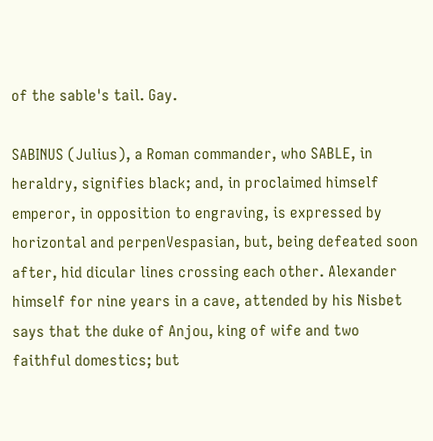of the sable's tail. Gay.

SABINUS (Julius), a Roman commander, who SABLE, in heraldry, signifies black; and, in proclaimed himself emperor, in opposition to engraving, is expressed by horizontal and perpenVespasian, but, being defeated soon after, hid dicular lines crossing each other. Alexander himself for nine years in a cave, attended by his Nisbet says that the duke of Anjou, king of wife and two faithful domestics; but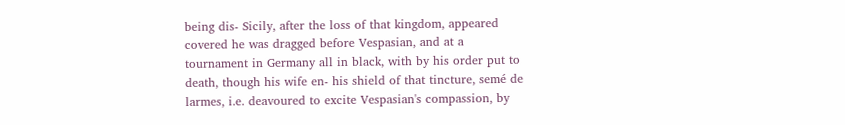being dis- Sicily, after the loss of that kingdom, appeared covered he was dragged before Vespasian, and at a tournament in Germany all in black, with by his order put to death, though his wife en- his shield of that tincture, semé de larmes, i.e. deavoured to excite Vespasian's compassion, by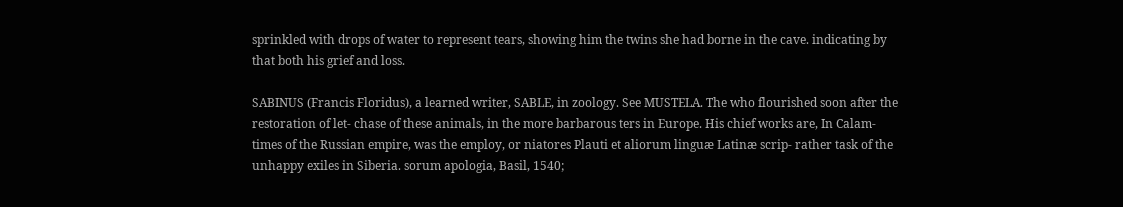sprinkled with drops of water to represent tears, showing him the twins she had borne in the cave. indicating by that both his grief and loss.

SABINUS (Francis Floridus), a learned writer, SABLE, in zoology. See MUSTELA. The who flourished soon after the restoration of let- chase of these animals, in the more barbarous ters in Europe. His chief works are, In Calam- times of the Russian empire, was the employ, or niatores Plauti et aliorum linguæ Latinæ scrip- rather task of the unhappy exiles in Siberia. sorum apologia, Basil, 1540;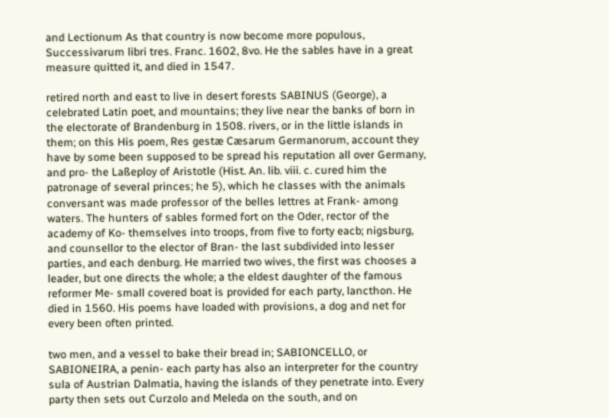and Lectionum As that country is now become more populous, Successivarum libri tres. Franc. 1602, 8vo. He the sables have in a great measure quitted it, and died in 1547.

retired north and east to live in desert forests SABINUS (George), a celebrated Latin poet, and mountains; they live near the banks of born in the electorate of Brandenburg in 1508. rivers, or in the little islands in them; on this His poem, Res gestæ Cæsarum Germanorum, account they have by some been supposed to be spread his reputation all over Germany, and pro- the Laßeploy of Aristotle (Hist. An. lib. viii. c. cured him the patronage of several princes; he 5), which he classes with the animals conversant was made professor of the belles lettres at Frank- among waters. The hunters of sables formed fort on the Oder, rector of the academy of Ko- themselves into troops, from five to forty eacb; nigsburg, and counsellor to the elector of Bran- the last subdivided into lesser parties, and each denburg. He married two wives, the first was chooses a leader, but one directs the whole; a the eldest daughter of the famous reformer Me- small covered boat is provided for each party, lancthon. He died in 1560. His poems have loaded with provisions, a dog and net for every been often printed.

two men, and a vessel to bake their bread in; SABIONCELLO, or SABIONEIRA, a penin- each party has also an interpreter for the country sula of Austrian Dalmatia, having the islands of they penetrate into. Every party then sets out Curzolo and Meleda on the south, and on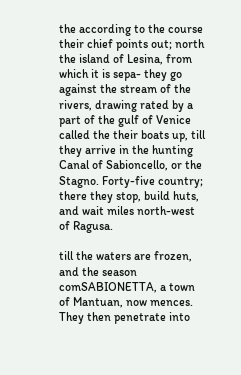the according to the course their chief points out; north the island of Lesina, from which it is sepa- they go against the stream of the rivers, drawing rated by a part of the gulf of Venice called the their boats up, till they arrive in the hunting Canal of Sabioncello, or the Stagno. Forty-five country; there they stop, build huts, and wait miles north-west of Ragusa.

till the waters are frozen, and the season comSABIONETTA, a town of Mantuan, now mences. They then penetrate into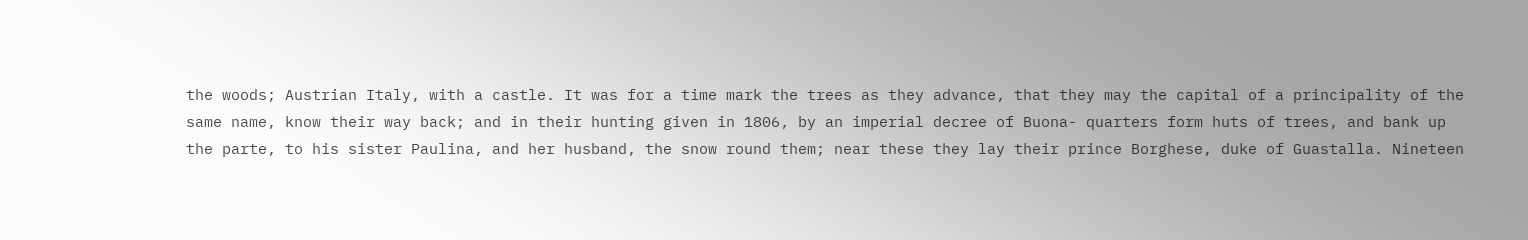the woods; Austrian Italy, with a castle. It was for a time mark the trees as they advance, that they may the capital of a principality of the same name, know their way back; and in their hunting given in 1806, by an imperial decree of Buona- quarters form huts of trees, and bank up the parte, to his sister Paulina, and her husband, the snow round them; near these they lay their prince Borghese, duke of Guastalla. Nineteen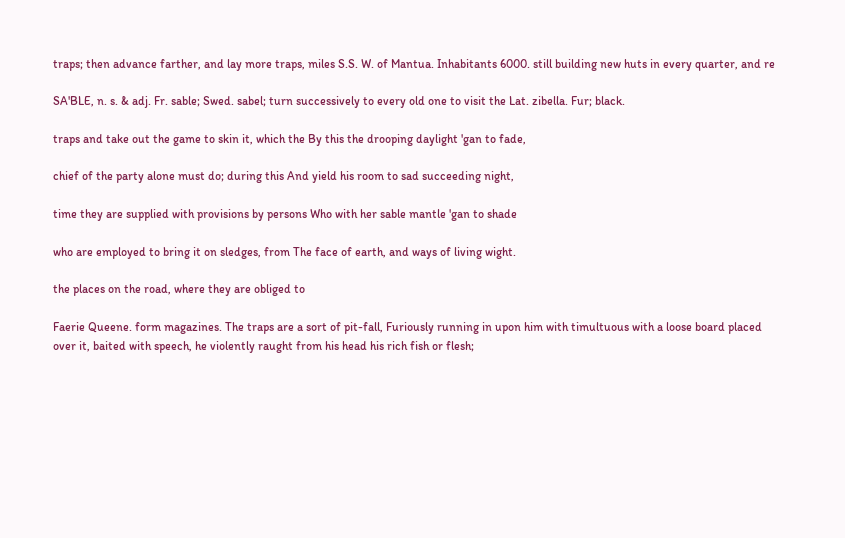traps; then advance farther, and lay more traps, miles S.S. W. of Mantua. Inhabitants 6000. still building new huts in every quarter, and re

SA'BLE, n. s. & adj. Fr. sable; Swed. sabel; turn successively to every old one to visit the Lat. zibella. Fur; black.

traps and take out the game to skin it, which the By this the drooping daylight 'gan to fade,

chief of the party alone must do; during this And yield his room to sad succeeding night,

time they are supplied with provisions by persons Who with her sable mantle 'gan to shade

who are employed to bring it on sledges, from The face of earth, and ways of living wight.

the places on the road, where they are obliged to

Faerie Queene. form magazines. The traps are a sort of pit-fall, Furiously running in upon him with timultuous with a loose board placed over it, baited with speech, he violently raught from his head his rich fish or flesh;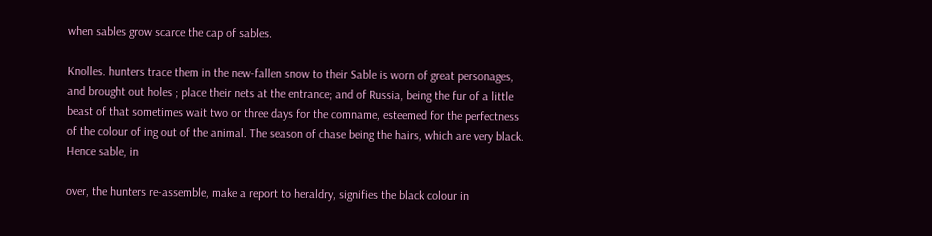when sables grow scarce the cap of sables.

Knolles. hunters trace them in the new-fallen snow to their Sable is worn of great personages, and brought out holes ; place their nets at the entrance; and of Russia, being the fur of a little beast of that sometimes wait two or three days for the comname, esteemed for the perfectness of the colour of ing out of the animal. The season of chase being the hairs, which are very black. Hence sable, in

over, the hunters re-assemble, make a report to heraldry, signifies the black colour in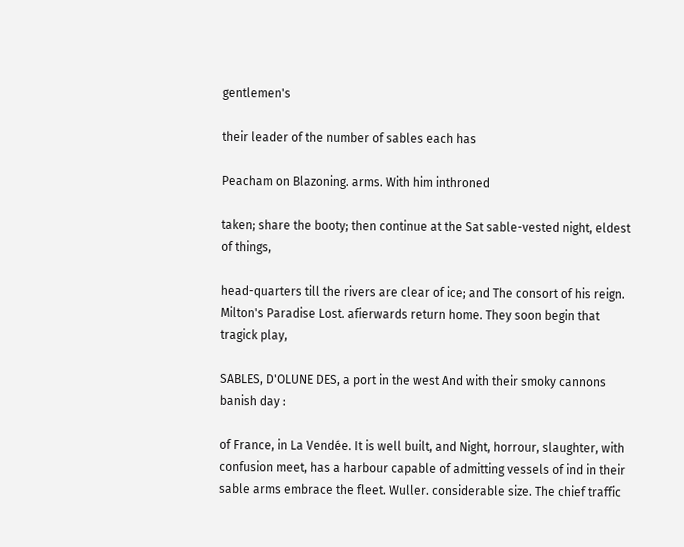gentlemen's

their leader of the number of sables each has

Peacham on Blazoning. arms. With him inthroned

taken; share the booty; then continue at the Sat sable-vested night, eldest of things,

head-quarters till the rivers are clear of ice; and The consort of his reign. Milton's Paradise Lost. afierwards return home. They soon begin that tragick play,

SABLES, D'OLUNE DES, a port in the west And with their smoky cannons banish day :

of France, in La Vendée. It is well built, and Night, horrour, slaughter, with confusion meet, has a harbour capable of admitting vessels of ind in their sable arms embrace the fleet. Wuller. considerable size. The chief traffic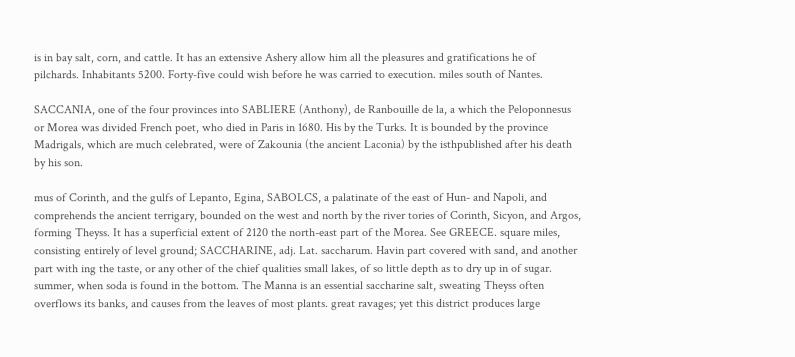is in bay salt, corn, and cattle. It has an extensive Ashery allow him all the pleasures and gratifications he of pilchards. Inhabitants 5200. Forty-five could wish before he was carried to execution. miles south of Nantes.

SACCANIA, one of the four provinces into SABLIERE (Anthony), de Ranbouille de la, a which the Peloponnesus or Morea was divided French poet, who died in Paris in 1680. His by the Turks. It is bounded by the province Madrigals, which are much celebrated, were of Zakounia (the ancient Laconia) by the isthpublished after his death by his son.

mus of Corinth, and the gulfs of Lepanto, Egina, SABOLCS, a palatinate of the east of Hun- and Napoli, and comprehends the ancient terrigary, bounded on the west and north by the river tories of Corinth, Sicyon, and Argos, forming Theyss. It has a superficial extent of 2120 the north-east part of the Morea. See GREECE. square miles, consisting entirely of level ground; SACCHARINE, adj. Lat. saccharum. Havin part covered with sand, and another part with ing the taste, or any other of the chief qualities small lakes, of so little depth as to dry up in of sugar. summer, when soda is found in the bottom. The Manna is an essential saccharine salt, sweating Theyss often overflows its banks, and causes from the leaves of most plants. great ravages; yet this district produces large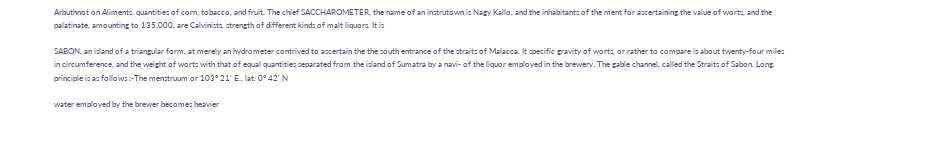Arbuthnot on Aliments. quantities of corn, tobacco, and fruit. The chief SACCHAROMETER, the name of an instrutown is Nagy Kallo, and the inhabitants of the ment for ascertaining the value of worts, and the palatinate, amounting to 135,000, are Calvinists. strength of different kinds of malt liquors. It is

SABON, an island of a triangular form, at merely an hydrometer contrived to ascertain the the south entrance of the straits of Malacca. It specific gravity of worts, or rather to compare is about twenty-four miles in circumference, and the weight of worts with that of equal quantities separated from the island of Sumatra by a navi- of the liquor employed in the brewery. The gable channel, called the Straits of Sabon. Long. principle is as follows :-The menstruum or 103° 21' E., lat. 0° 42' N

water employed by the brewer becomes heavier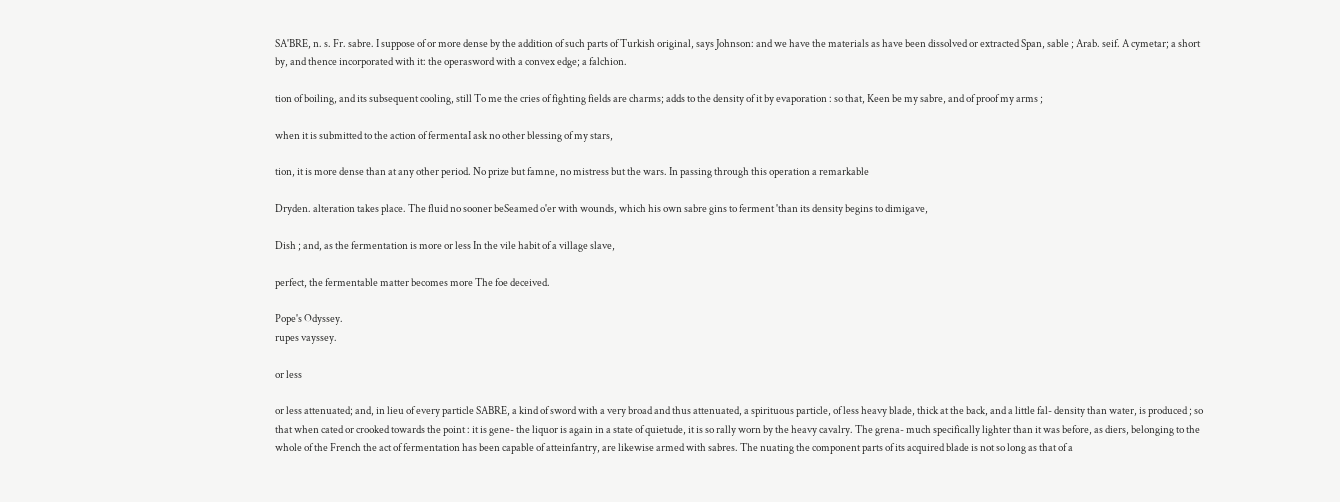SA'BRE, n. s. Fr. sabre. I suppose of or more dense by the addition of such parts of Turkish original, says Johnson: and we have the materials as have been dissolved or extracted Span, sable ; Arab. seif. A cymetar; a short by, and thence incorporated with it: the operasword with a convex edge; a falchion.

tion of boiling, and its subsequent cooling, still To me the cries of fighting fields are charms; adds to the density of it by evaporation : so that, Keen be my sabre, and of proof my arms ;

when it is submitted to the action of fermentaI ask no other blessing of my stars,

tion, it is more dense than at any other period. No prize but famne, no mistress but the wars. In passing through this operation a remarkable

Dryden. alteration takes place. The fluid no sooner beSeamed o'er with wounds, which his own sabre gins to ferment 'than its density begins to dimigave,

Dish ; and, as the fermentation is more or less In the vile habit of a village slave,

perfect, the fermentable matter becomes more The foe deceived.

Pope's Odyssey.
rupes vayssey.

or less

or less attenuated; and, in lieu of every particle SABRE, a kind of sword with a very broad and thus attenuated, a spirituous particle, of less heavy blade, thick at the back, and a little fal- density than water, is produced ; so that when cated or crooked towards the point : it is gene- the liquor is again in a state of quietude, it is so rally worn by the heavy cavalry. The grena- much specifically lighter than it was before, as diers, belonging to the whole of the French the act of fermentation has been capable of atteinfantry, are likewise armed with sabres. The nuating the component parts of its acquired blade is not so long as that of a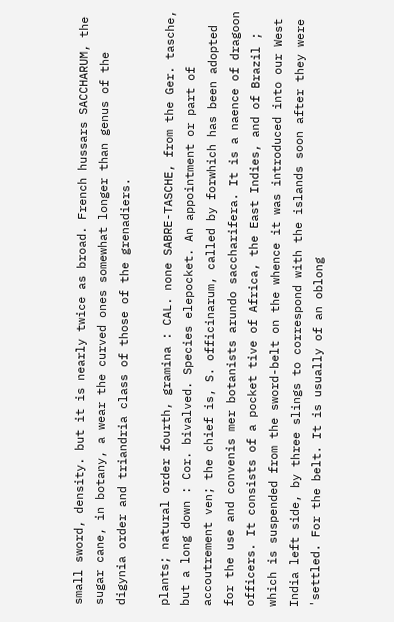small sword, density. but it is nearly twice as broad. French hussars SACCHARUM, the sugar cane, in botany, a wear the curved ones somewhat longer than genus of the digynia order and triandria class of those of the grenadiers.

plants; natural order fourth, gramina : CAL. none SABRE-TASCHE, from the Ger. tasche, but a long down : Cor. bivalved. Species elepocket. An appointment or part of accoutrement ven; the chief is, S. officinarum, called by forwhich has been adopted for the use and convenis mer botanists arundo saccharifera. It is a naence of dragoon officers. It consists of a pocket tive of Africa, the East Indies, and of Brazil ; which is suspended from the sword-belt on the whence it was introduced into our West India left side, by three slings to correspond with the islands soon after they were 'settled. For the belt. It is usually of an oblong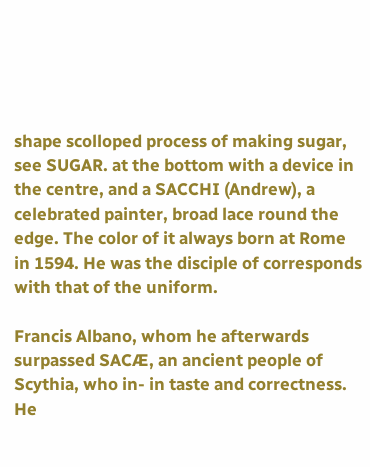shape scolloped process of making sugar, see SUGAR. at the bottom with a device in the centre, and a SACCHI (Andrew), a celebrated painter, broad lace round the edge. The color of it always born at Rome in 1594. He was the disciple of corresponds with that of the uniform.

Francis Albano, whom he afterwards surpassed SACÆ, an ancient people of Scythia, who in- in taste and correctness. He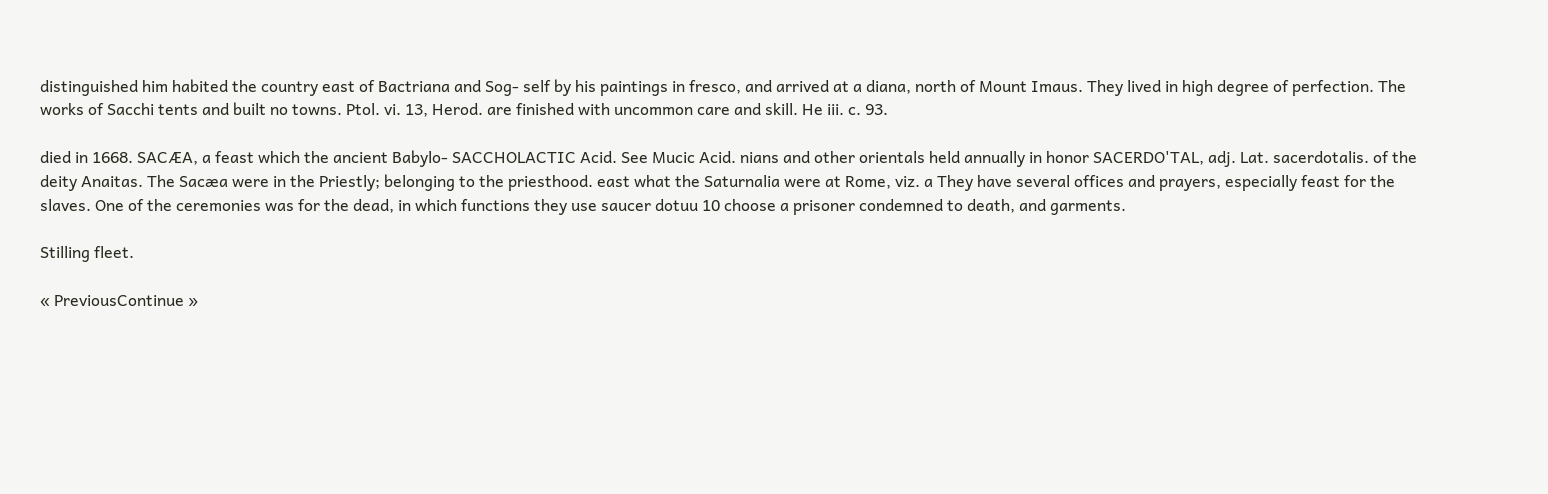distinguished him habited the country east of Bactriana and Sog- self by his paintings in fresco, and arrived at a diana, north of Mount Imaus. They lived in high degree of perfection. The works of Sacchi tents and built no towns. Ptol. vi. 13, Herod. are finished with uncommon care and skill. He iii. c. 93.

died in 1668. SACÆA, a feast which the ancient Babylo- SACCHOLACTIC Acid. See Mucic Acid. nians and other orientals held annually in honor SACERDO'TAL, adj. Lat. sacerdotalis. of the deity Anaitas. The Sacæa were in the Priestly; belonging to the priesthood. east what the Saturnalia were at Rome, viz. a They have several offices and prayers, especially feast for the slaves. One of the ceremonies was for the dead, in which functions they use saucer dotuu 10 choose a prisoner condemned to death, and garments.

Stilling fleet.

« PreviousContinue »